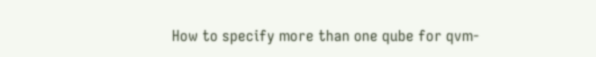How to specify more than one qube for qvm-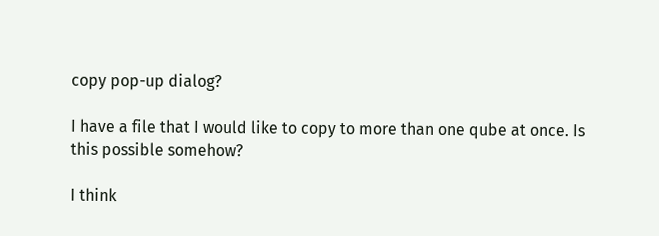copy pop-up dialog?

I have a file that I would like to copy to more than one qube at once. Is this possible somehow?

I think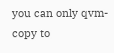you can only qvm-copy to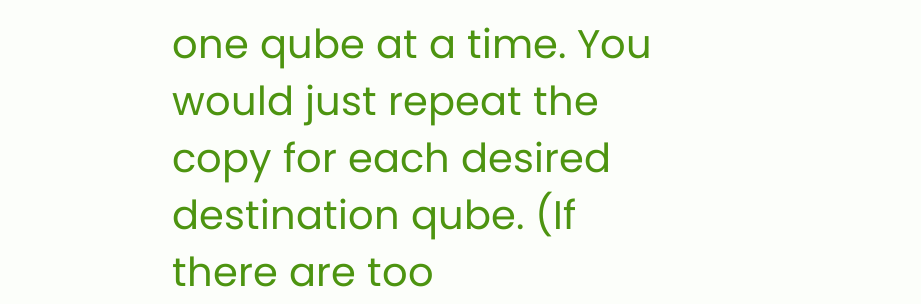one qube at a time. You would just repeat the copy for each desired destination qube. (If there are too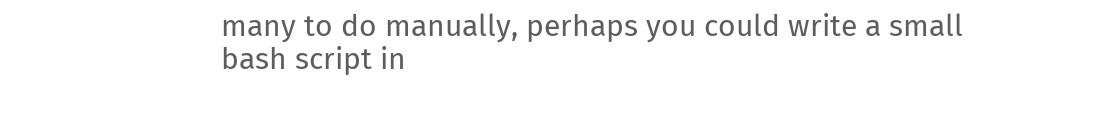many to do manually, perhaps you could write a small bash script in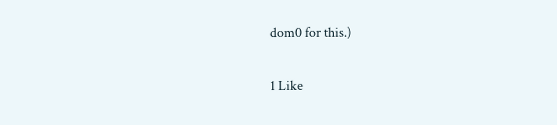dom0 for this.)

1 Like